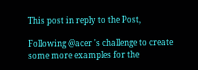This post in reply to the Post,

Following @acer 's challenge to create some more examples for the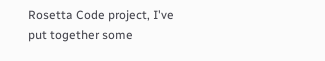Rosetta Code project, I've put together some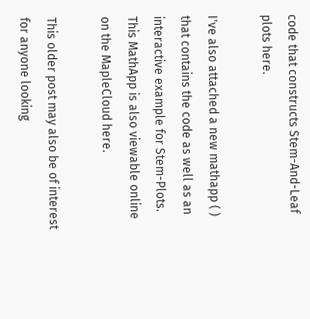code that constructs Stem-And-Leaf plots here.

I've also attached a new mathapp ( ) that contains the code as well as an interactive example for Stem-Plots. This MathApp is also viewable online on the MapleCloud here.

This older post may also be of interest for anyone looking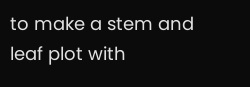to make a stem and leaf plot with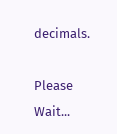decimals.

Please Wait...